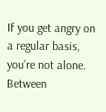If you get angry on a regular basis, you’re not alone. Between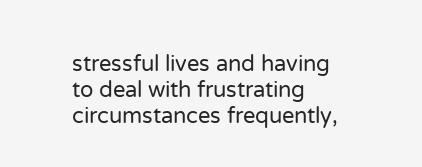stressful lives and having to deal with frustrating circumstances frequently,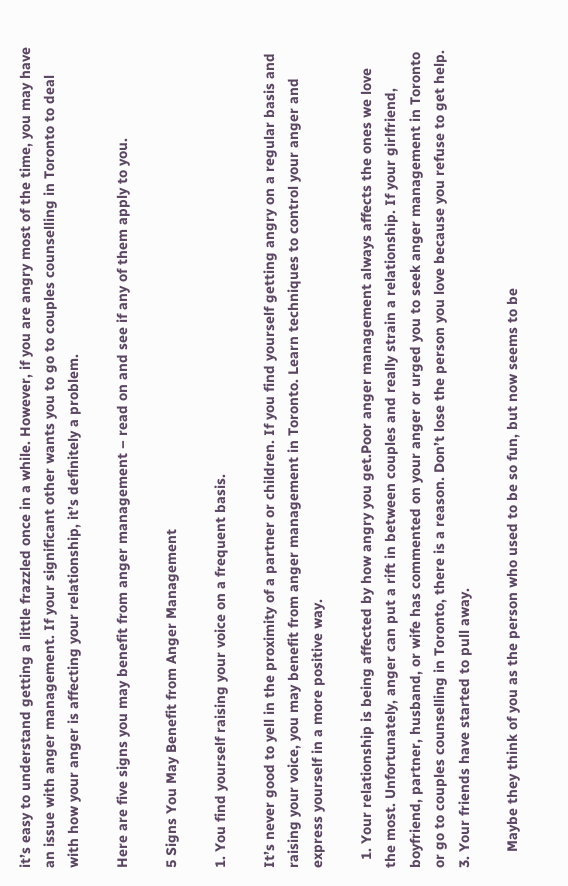it’s easy to understand getting a little frazzled once in a while. However, if you are angry most of the time, you may have an issue with anger management. If your significant other wants you to go to couples counselling in Toronto to deal with how your anger is affecting your relationship, it’s definitely a problem.

Here are five signs you may benefit from anger management – read on and see if any of them apply to you.

5 Signs You May Benefit from Anger Management

1. You find yourself raising your voice on a frequent basis.

It’s never good to yell in the proximity of a partner or children. If you find yourself getting angry on a regular basis and raising your voice, you may benefit from anger management in Toronto. Learn techniques to control your anger and express yourself in a more positive way.

  1. Your relationship is being affected by how angry you get.Poor anger management always affects the ones we love the most. Unfortunately, anger can put a rift in between couples and really strain a relationship. If your girlfriend, boyfriend, partner, husband, or wife has commented on your anger or urged you to seek anger management in Toronto or go to couples counselling in Toronto, there is a reason. Don’t lose the person you love because you refuse to get help. 3. Your friends have started to pull away.

    Maybe they think of you as the person who used to be so fun, but now seems to be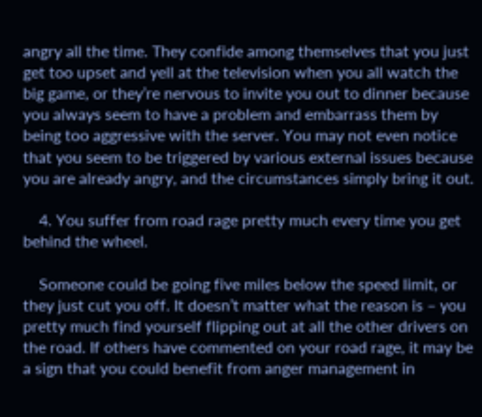angry all the time. They confide among themselves that you just get too upset and yell at the television when you all watch the big game, or they’re nervous to invite you out to dinner because you always seem to have a problem and embarrass them by being too aggressive with the server. You may not even notice that you seem to be triggered by various external issues because you are already angry, and the circumstances simply bring it out.

    4. You suffer from road rage pretty much every time you get behind the wheel.

    Someone could be going five miles below the speed limit, or they just cut you off. It doesn’t matter what the reason is – you pretty much find yourself flipping out at all the other drivers on the road. If others have commented on your road rage, it may be a sign that you could benefit from anger management in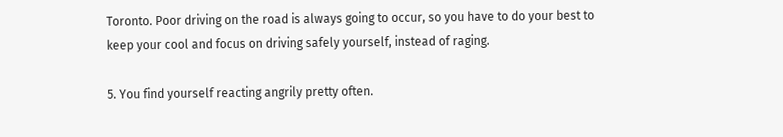Toronto. Poor driving on the road is always going to occur, so you have to do your best to keep your cool and focus on driving safely yourself, instead of raging.

5. You find yourself reacting angrily pretty often.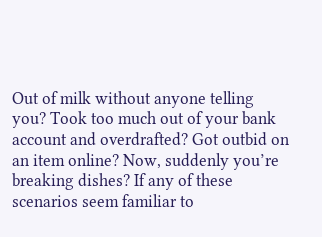Out of milk without anyone telling you? Took too much out of your bank account and overdrafted? Got outbid on an item online? Now, suddenly you’re breaking dishes? If any of these scenarios seem familiar to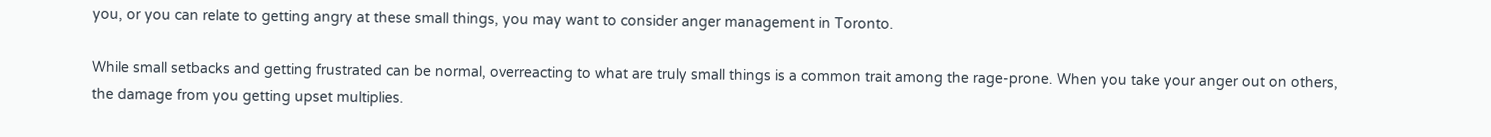you, or you can relate to getting angry at these small things, you may want to consider anger management in Toronto.

While small setbacks and getting frustrated can be normal, overreacting to what are truly small things is a common trait among the rage-prone. When you take your anger out on others, the damage from you getting upset multiplies.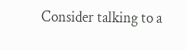Consider talking to a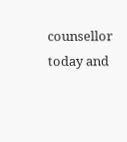counsellor today and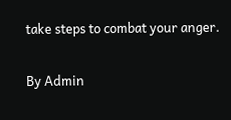take steps to combat your anger.

By Admin